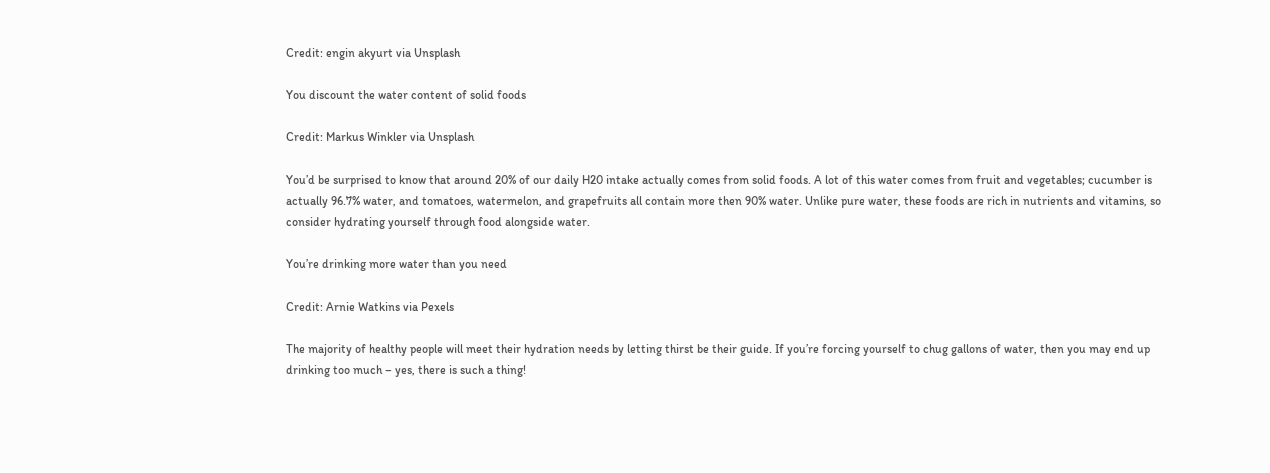Credit: engin akyurt via Unsplash

You discount the water content of solid foods

Credit: Markus Winkler via Unsplash

You’d be surprised to know that around 20% of our daily H20 intake actually comes from solid foods. A lot of this water comes from fruit and vegetables; cucumber is actually 96.7% water, and tomatoes, watermelon, and grapefruits all contain more then 90% water. Unlike pure water, these foods are rich in nutrients and vitamins, so consider hydrating yourself through food alongside water.

You’re drinking more water than you need

Credit: Arnie Watkins via Pexels

The majority of healthy people will meet their hydration needs by letting thirst be their guide. If you’re forcing yourself to chug gallons of water, then you may end up drinking too much – yes, there is such a thing!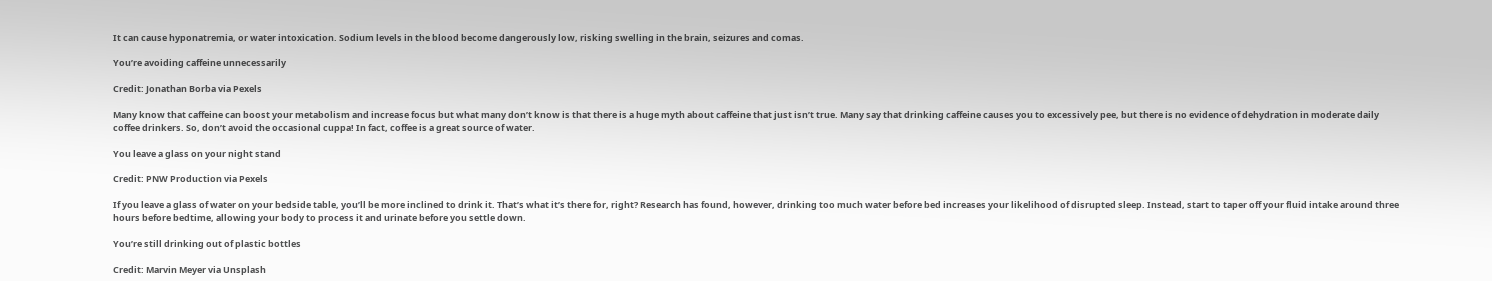It can cause hyponatremia, or water intoxication. Sodium levels in the blood become dangerously low, risking swelling in the brain, seizures and comas.

You’re avoiding caffeine unnecessarily

Credit: Jonathan Borba via Pexels

Many know that caffeine can boost your metabolism and increase focus but what many don’t know is that there is a huge myth about caffeine that just isn’t true. Many say that drinking caffeine causes you to excessively pee, but there is no evidence of dehydration in moderate daily coffee drinkers. So, don’t avoid the occasional cuppa! In fact, coffee is a great source of water.

You leave a glass on your night stand

Credit: PNW Production via Pexels

If you leave a glass of water on your bedside table, you’ll be more inclined to drink it. That’s what it’s there for, right? Research has found, however, drinking too much water before bed increases your likelihood of disrupted sleep. Instead, start to taper off your fluid intake around three hours before bedtime, allowing your body to process it and urinate before you settle down.

You’re still drinking out of plastic bottles

Credit: Marvin Meyer via Unsplash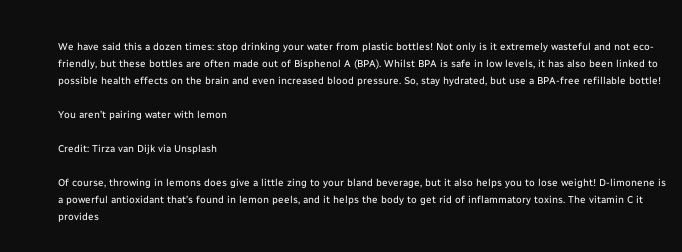We have said this a dozen times: stop drinking your water from plastic bottles! Not only is it extremely wasteful and not eco-friendly, but these bottles are often made out of Bisphenol A (BPA). Whilst BPA is safe in low levels, it has also been linked to possible health effects on the brain and even increased blood pressure. So, stay hydrated, but use a BPA-free refillable bottle!

You aren’t pairing water with lemon

Credit: Tirza van Dijk via Unsplash

Of course, throwing in lemons does give a little zing to your bland beverage, but it also helps you to lose weight! D-limonene is a powerful antioxidant that’s found in lemon peels, and it helps the body to get rid of inflammatory toxins. The vitamin C it provides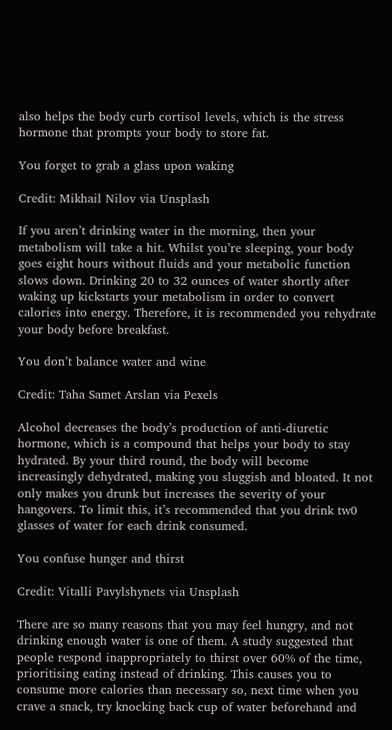also helps the body curb cortisol levels, which is the stress hormone that prompts your body to store fat.

You forget to grab a glass upon waking

Credit: Mikhail Nilov via Unsplash

If you aren’t drinking water in the morning, then your metabolism will take a hit. Whilst you’re sleeping, your body goes eight hours without fluids and your metabolic function slows down. Drinking 20 to 32 ounces of water shortly after waking up kickstarts your metabolism in order to convert calories into energy. Therefore, it is recommended you rehydrate your body before breakfast.

You don’t balance water and wine

Credit: Taha Samet Arslan via Pexels

Alcohol decreases the body’s production of anti-diuretic hormone, which is a compound that helps your body to stay hydrated. By your third round, the body will become increasingly dehydrated, making you sluggish and bloated. It not only makes you drunk but increases the severity of your hangovers. To limit this, it’s recommended that you drink tw0 glasses of water for each drink consumed.

You confuse hunger and thirst

Credit: Vitalli Pavylshynets via Unsplash

There are so many reasons that you may feel hungry, and not drinking enough water is one of them. A study suggested that people respond inappropriately to thirst over 60% of the time, prioritising eating instead of drinking. This causes you to consume more calories than necessary so, next time when you crave a snack, try knocking back cup of water beforehand and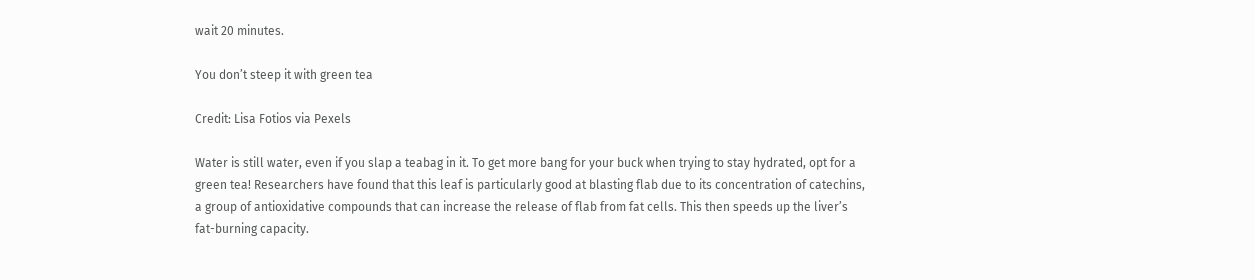wait 20 minutes.

You don’t steep it with green tea

Credit: Lisa Fotios via Pexels

Water is still water, even if you slap a teabag in it. To get more bang for your buck when trying to stay hydrated, opt for a green tea! Researchers have found that this leaf is particularly good at blasting flab due to its concentration of catechins, a group of antioxidative compounds that can increase the release of flab from fat cells. This then speeds up the liver’s fat-burning capacity.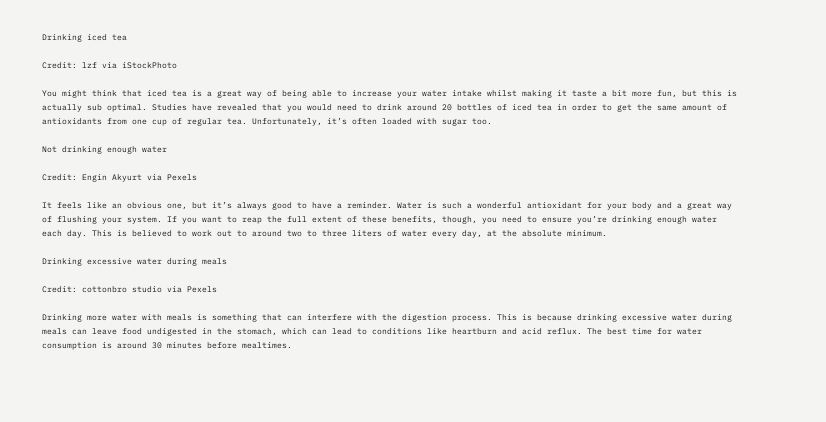Drinking iced tea

Credit: lzf via iStockPhoto

You might think that iced tea is a great way of being able to increase your water intake whilst making it taste a bit more fun, but this is actually sub optimal. Studies have revealed that you would need to drink around 20 bottles of iced tea in order to get the same amount of antioxidants from one cup of regular tea. Unfortunately, it’s often loaded with sugar too.

Not drinking enough water

Credit: Engin Akyurt via Pexels

It feels like an obvious one, but it’s always good to have a reminder. Water is such a wonderful antioxidant for your body and a great way of flushing your system. If you want to reap the full extent of these benefits, though, you need to ensure you’re drinking enough water each day. This is believed to work out to around two to three liters of water every day, at the absolute minimum.

Drinking excessive water during meals

Credit: cottonbro studio via Pexels

Drinking more water with meals is something that can interfere with the digestion process. This is because drinking excessive water during meals can leave food undigested in the stomach, which can lead to conditions like heartburn and acid reflux. The best time for water consumption is around 30 minutes before mealtimes.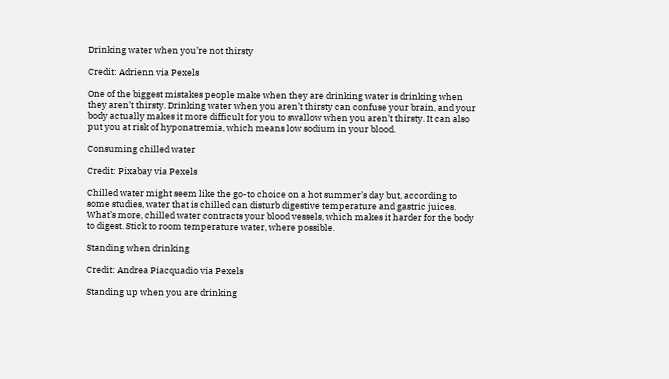Drinking water when you’re not thirsty

Credit: Adrienn via Pexels

One of the biggest mistakes people make when they are drinking water is drinking when they aren’t thirsty. Drinking water when you aren’t thirsty can confuse your brain, and your body actually makes it more difficult for you to swallow when you aren’t thirsty. It can also put you at risk of hyponatremia, which means low sodium in your blood.

Consuming chilled water

Credit: Pixabay via Pexels

Chilled water might seem like the go-to choice on a hot summer’s day but, according to some studies, water that is chilled can disturb digestive temperature and gastric juices. What’s more, chilled water contracts your blood vessels, which makes it harder for the body to digest. Stick to room temperature water, where possible.

Standing when drinking

Credit: Andrea Piacquadio via Pexels

Standing up when you are drinking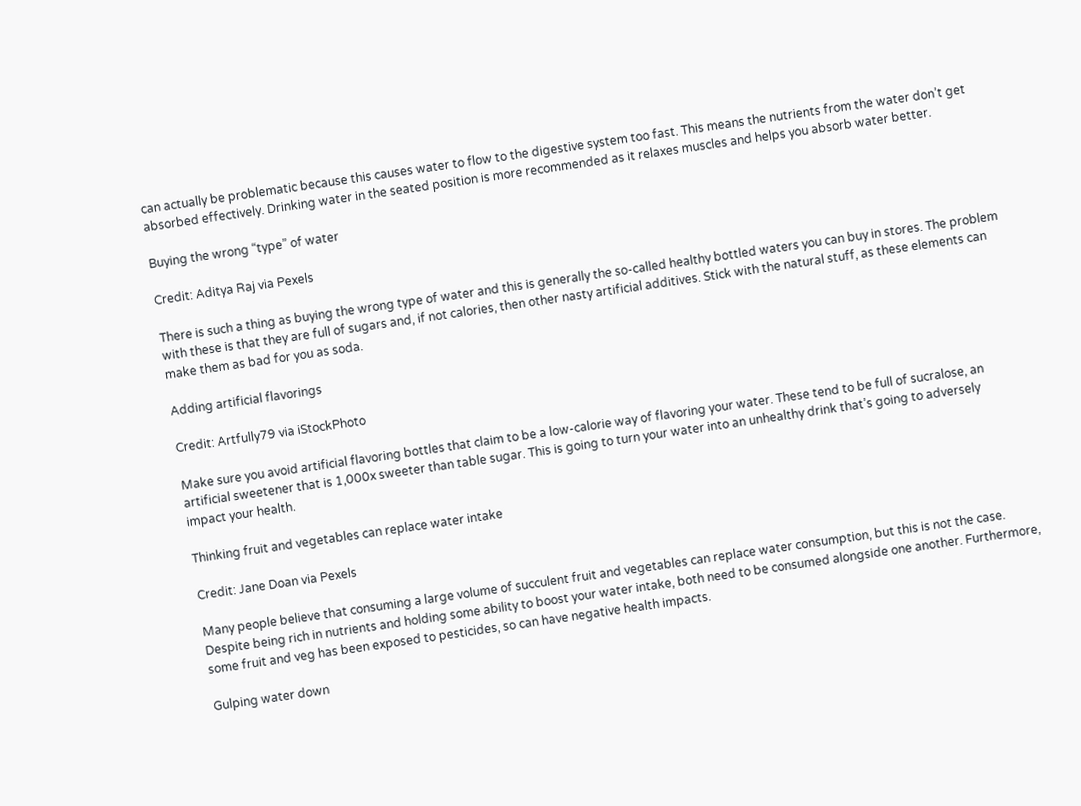can actually be problematic because this causes water to flow to the digestive system too fast. This means the nutrients from the water don’t get absorbed effectively. Drinking water in the seated position is more recommended as it relaxes muscles and helps you absorb water better.

Buying the wrong “type” of water

Credit: Aditya Raj via Pexels

There is such a thing as buying the wrong type of water and this is generally the so-called healthy bottled waters you can buy in stores. The problem with these is that they are full of sugars and, if not calories, then other nasty artificial additives. Stick with the natural stuff, as these elements can make them as bad for you as soda.

Adding artificial flavorings

Credit: Artfully79 via iStockPhoto

Make sure you avoid artificial flavoring bottles that claim to be a low-calorie way of flavoring your water. These tend to be full of sucralose, an artificial sweetener that is 1,000x sweeter than table sugar. This is going to turn your water into an unhealthy drink that’s going to adversely impact your health.

Thinking fruit and vegetables can replace water intake

Credit: Jane Doan via Pexels

Many people believe that consuming a large volume of succulent fruit and vegetables can replace water consumption, but this is not the case. Despite being rich in nutrients and holding some ability to boost your water intake, both need to be consumed alongside one another. Furthermore, some fruit and veg has been exposed to pesticides, so can have negative health impacts.

Gulping water down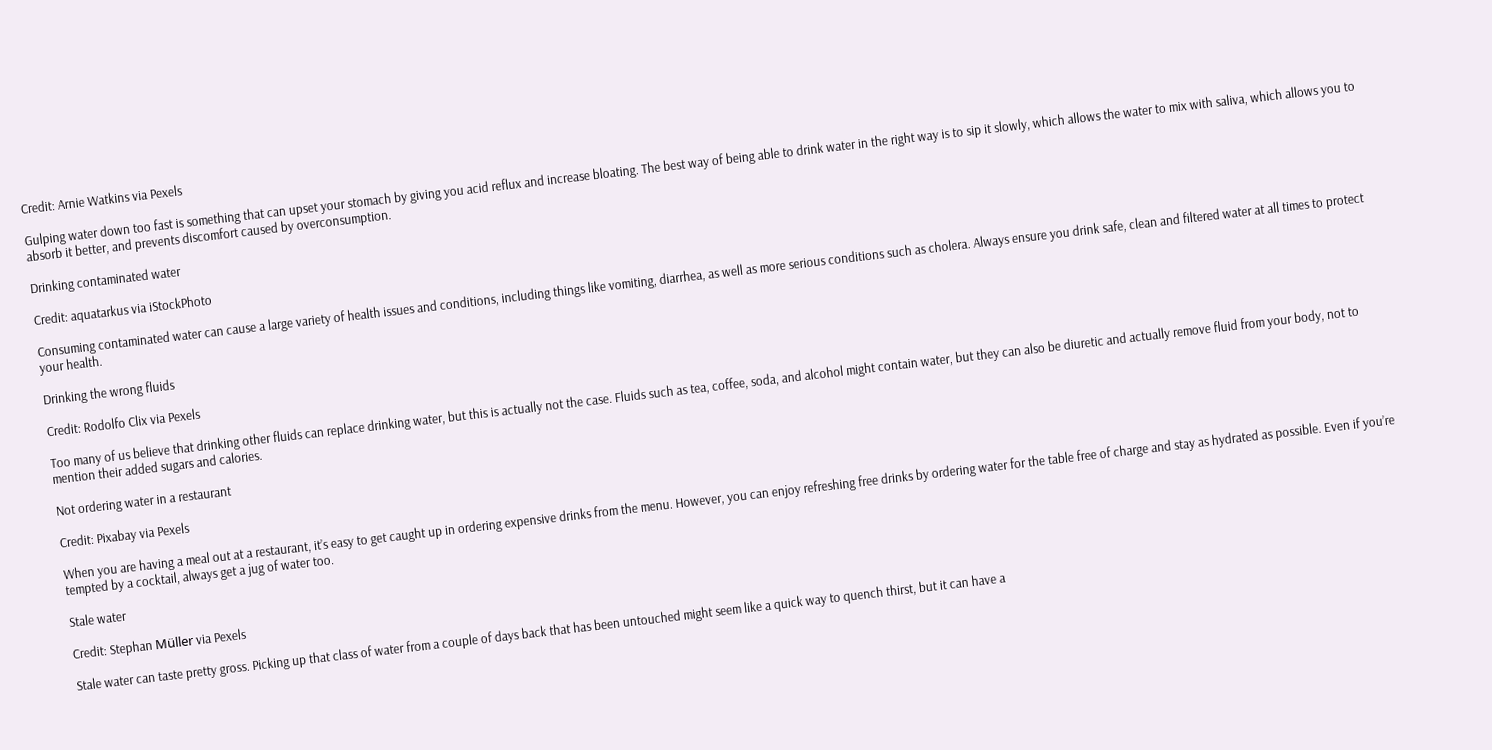Credit: Arnie Watkins via Pexels

Gulping water down too fast is something that can upset your stomach by giving you acid reflux and increase bloating. The best way of being able to drink water in the right way is to sip it slowly, which allows the water to mix with saliva, which allows you to absorb it better, and prevents discomfort caused by overconsumption.

Drinking contaminated water

Credit: aquatarkus via iStockPhoto

Consuming contaminated water can cause a large variety of health issues and conditions, including things like vomiting, diarrhea, as well as more serious conditions such as cholera. Always ensure you drink safe, clean and filtered water at all times to protect your health.

Drinking the wrong fluids

Credit: Rodolfo Clix via Pexels

Too many of us believe that drinking other fluids can replace drinking water, but this is actually not the case. Fluids such as tea, coffee, soda, and alcohol might contain water, but they can also be diuretic and actually remove fluid from your body, not to mention their added sugars and calories.

Not ordering water in a restaurant

Credit: Pixabay via Pexels

When you are having a meal out at a restaurant, it’s easy to get caught up in ordering expensive drinks from the menu. However, you can enjoy refreshing free drinks by ordering water for the table free of charge and stay as hydrated as possible. Even if you’re tempted by a cocktail, always get a jug of water too.

Stale water

Credit: Stephan Müller via Pexels

Stale water can taste pretty gross. Picking up that class of water from a couple of days back that has been untouched might seem like a quick way to quench thirst, but it can have a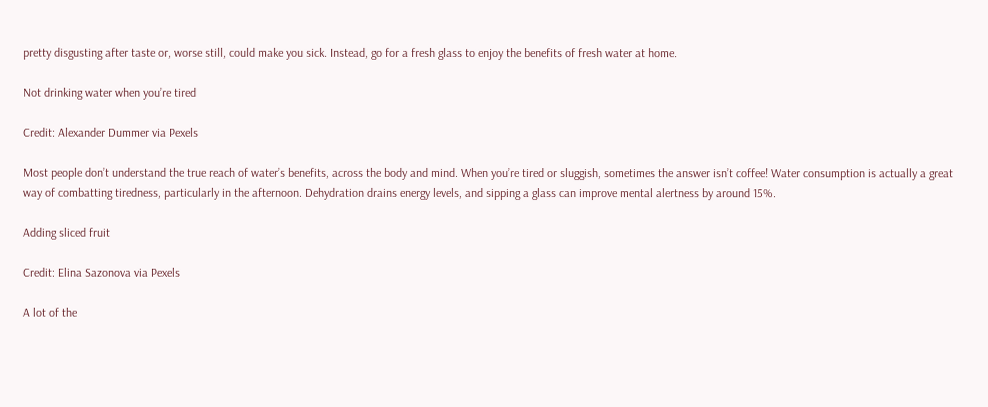pretty disgusting after taste or, worse still, could make you sick. Instead, go for a fresh glass to enjoy the benefits of fresh water at home.

Not drinking water when you’re tired

Credit: Alexander Dummer via Pexels

Most people don’t understand the true reach of water’s benefits, across the body and mind. When you’re tired or sluggish, sometimes the answer isn’t coffee! Water consumption is actually a great way of combatting tiredness, particularly in the afternoon. Dehydration drains energy levels, and sipping a glass can improve mental alertness by around 15%.

Adding sliced fruit

Credit: Elina Sazonova via Pexels

A lot of the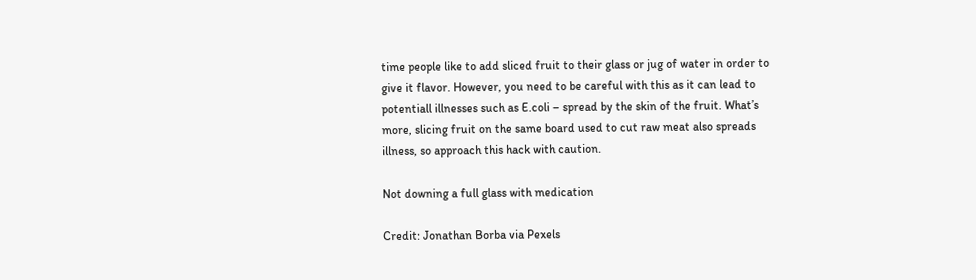time people like to add sliced fruit to their glass or jug of water in order to give it flavor. However, you need to be careful with this as it can lead to potentiall illnesses such as E.coli – spread by the skin of the fruit. What’s more, slicing fruit on the same board used to cut raw meat also spreads illness, so approach this hack with caution.

Not downing a full glass with medication

Credit: Jonathan Borba via Pexels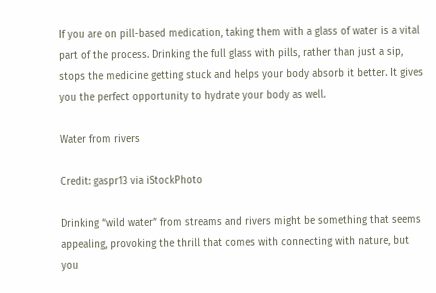If you are on pill-based medication, taking them with a glass of water is a vital part of the process. Drinking the full glass with pills, rather than just a sip, stops the medicine getting stuck and helps your body absorb it better. It gives you the perfect opportunity to hydrate your body as well.

Water from rivers

Credit: gaspr13 via iStockPhoto

Drinking “wild water” from streams and rivers might be something that seems appealing, provoking the thrill that comes with connecting with nature, but you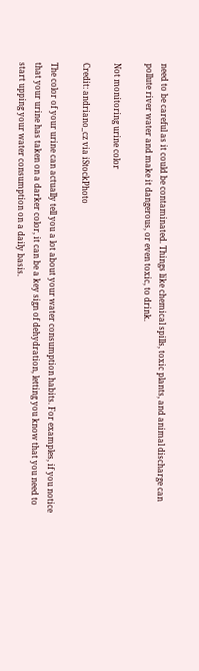need to be careful as it could be contaminated. Things like chemical spills, toxic plants, and animal discharge can pollute river water and make it dangerous, or even toxic, to drink.

Not monitoring urine color

Credit: andriano_cz via iStockPhoto

The color of your urine can actually tell you a lot about your water consumption habits. For examples, if you notice that your urine has taken on a darker color, it can be a key sign of dehydration, letting you know that you need to start upping your water consumption on a daily basis.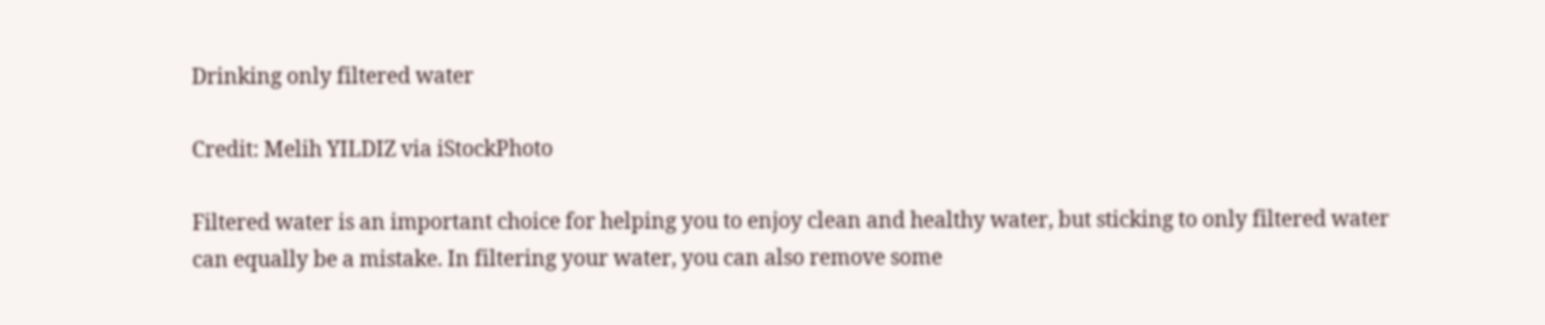Drinking only filtered water

Credit: Melih YILDIZ via iStockPhoto

Filtered water is an important choice for helping you to enjoy clean and healthy water, but sticking to only filtered water can equally be a mistake. In filtering your water, you can also remove some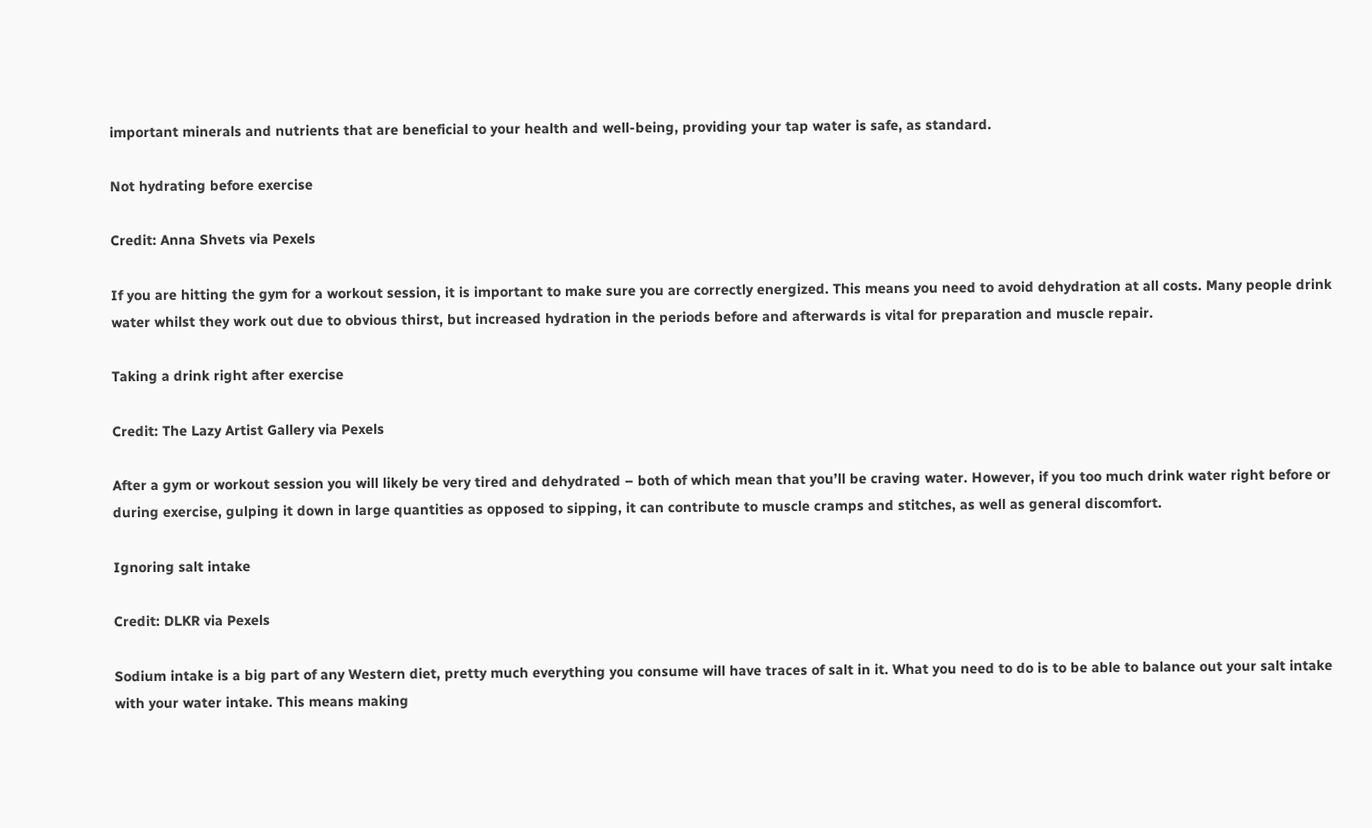important minerals and nutrients that are beneficial to your health and well-being, providing your tap water is safe, as standard.

Not hydrating before exercise

Credit: Anna Shvets via Pexels

If you are hitting the gym for a workout session, it is important to make sure you are correctly energized. This means you need to avoid dehydration at all costs. Many people drink water whilst they work out due to obvious thirst, but increased hydration in the periods before and afterwards is vital for preparation and muscle repair.

Taking a drink right after exercise

Credit: The Lazy Artist Gallery via Pexels

After a gym or workout session you will likely be very tired and dehydrated – both of which mean that you’ll be craving water. However, if you too much drink water right before or during exercise, gulping it down in large quantities as opposed to sipping, it can contribute to muscle cramps and stitches, as well as general discomfort.

Ignoring salt intake

Credit: DLKR via Pexels

Sodium intake is a big part of any Western diet, pretty much everything you consume will have traces of salt in it. What you need to do is to be able to balance out your salt intake with your water intake. This means making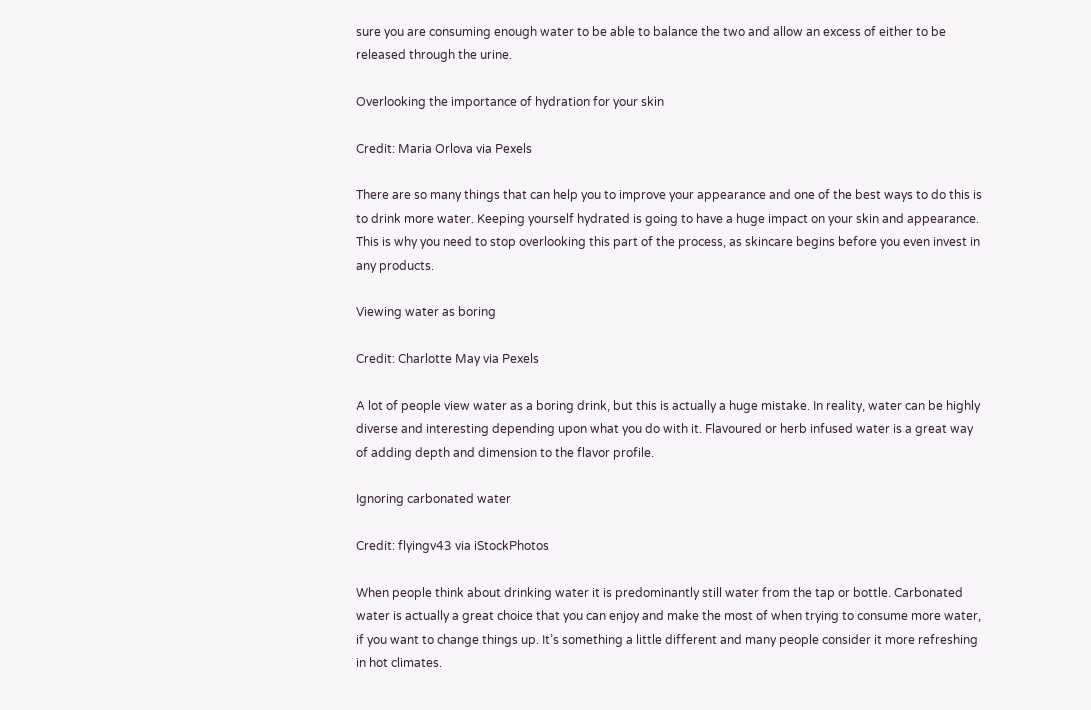sure you are consuming enough water to be able to balance the two and allow an excess of either to be released through the urine.

Overlooking the importance of hydration for your skin

Credit: Maria Orlova via Pexels

There are so many things that can help you to improve your appearance and one of the best ways to do this is to drink more water. Keeping yourself hydrated is going to have a huge impact on your skin and appearance. This is why you need to stop overlooking this part of the process, as skincare begins before you even invest in any products.

Viewing water as boring

Credit: Charlotte May via Pexels

A lot of people view water as a boring drink, but this is actually a huge mistake. In reality, water can be highly diverse and interesting depending upon what you do with it. Flavoured or herb infused water is a great way of adding depth and dimension to the flavor profile.

Ignoring carbonated water

Credit: flyingv43 via iStockPhotos

When people think about drinking water it is predominantly still water from the tap or bottle. Carbonated water is actually a great choice that you can enjoy and make the most of when trying to consume more water, if you want to change things up. It’s something a little different and many people consider it more refreshing in hot climates.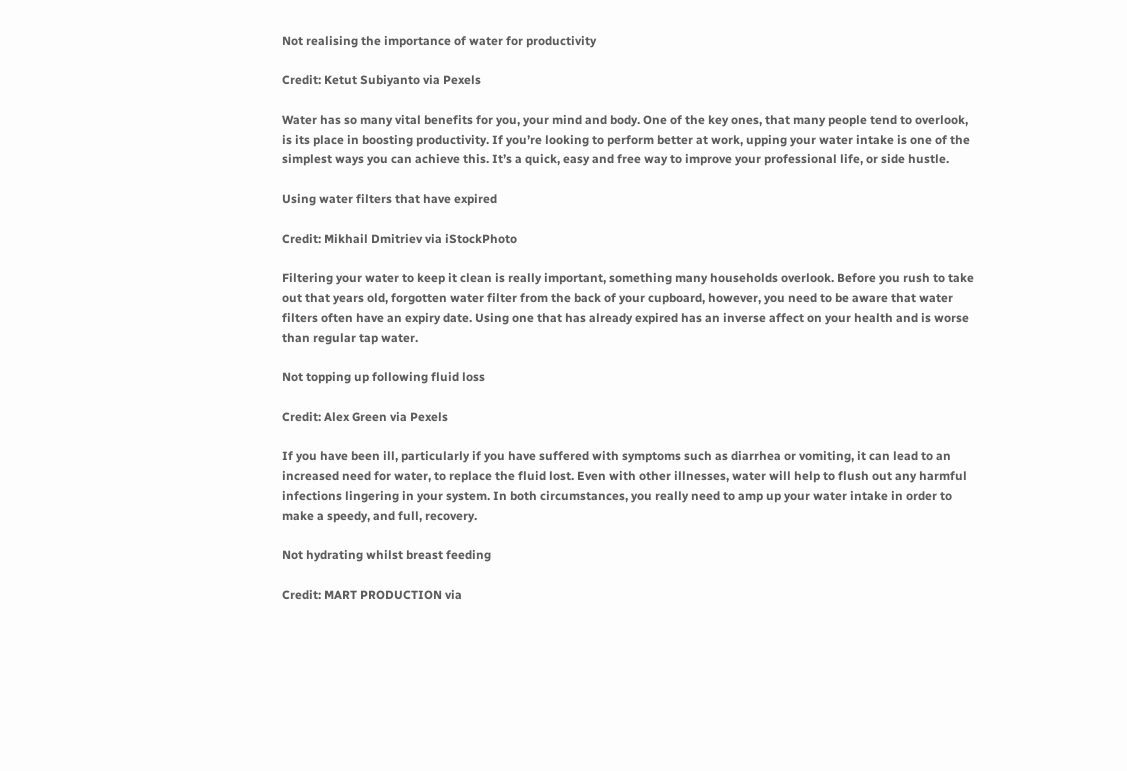Not realising the importance of water for productivity

Credit: Ketut Subiyanto via Pexels

Water has so many vital benefits for you, your mind and body. One of the key ones, that many people tend to overlook, is its place in boosting productivity. If you’re looking to perform better at work, upping your water intake is one of the simplest ways you can achieve this. It’s a quick, easy and free way to improve your professional life, or side hustle.

Using water filters that have expired

Credit: Mikhail Dmitriev via iStockPhoto

Filtering your water to keep it clean is really important, something many households overlook. Before you rush to take out that years old, forgotten water filter from the back of your cupboard, however, you need to be aware that water filters often have an expiry date. Using one that has already expired has an inverse affect on your health and is worse than regular tap water.

Not topping up following fluid loss

Credit: Alex Green via Pexels

If you have been ill, particularly if you have suffered with symptoms such as diarrhea or vomiting, it can lead to an increased need for water, to replace the fluid lost. Even with other illnesses, water will help to flush out any harmful infections lingering in your system. In both circumstances, you really need to amp up your water intake in order to make a speedy, and full, recovery.

Not hydrating whilst breast feeding

Credit: MART PRODUCTION via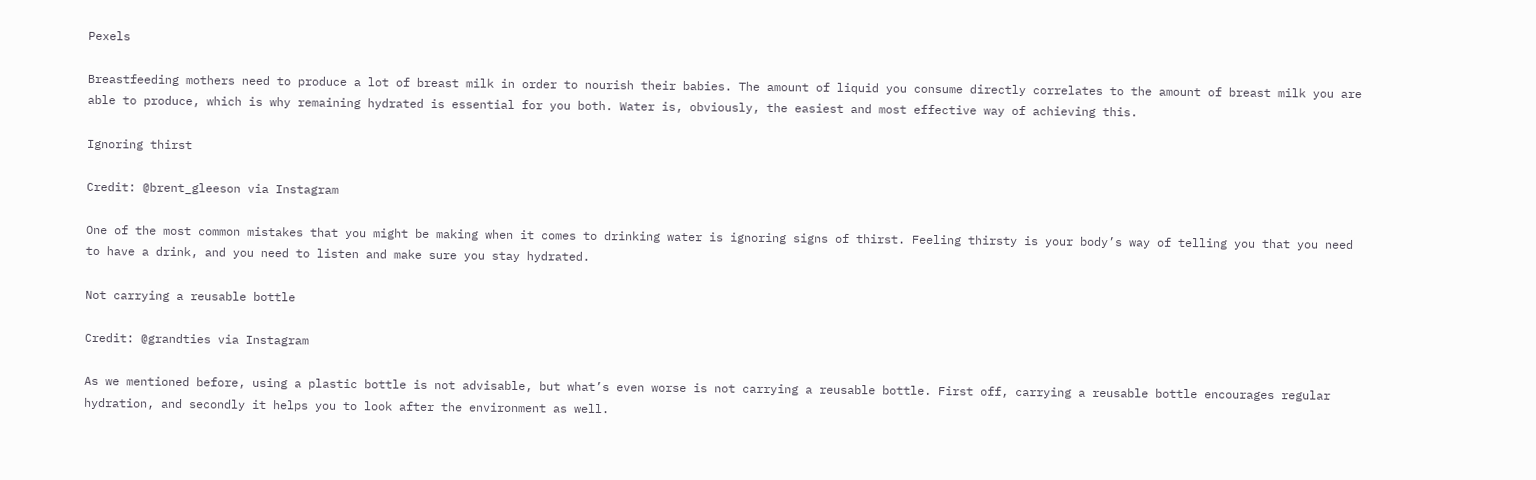Pexels

Breastfeeding mothers need to produce a lot of breast milk in order to nourish their babies. The amount of liquid you consume directly correlates to the amount of breast milk you are able to produce, which is why remaining hydrated is essential for you both. Water is, obviously, the easiest and most effective way of achieving this.

Ignoring thirst

Credit: @brent_gleeson via Instagram

One of the most common mistakes that you might be making when it comes to drinking water is ignoring signs of thirst. Feeling thirsty is your body’s way of telling you that you need to have a drink, and you need to listen and make sure you stay hydrated.

Not carrying a reusable bottle

Credit: @grandties via Instagram

As we mentioned before, using a plastic bottle is not advisable, but what’s even worse is not carrying a reusable bottle. First off, carrying a reusable bottle encourages regular hydration, and secondly it helps you to look after the environment as well.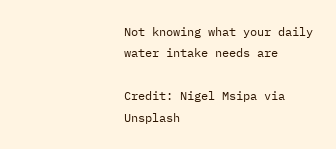Not knowing what your daily water intake needs are

Credit: Nigel Msipa via Unsplash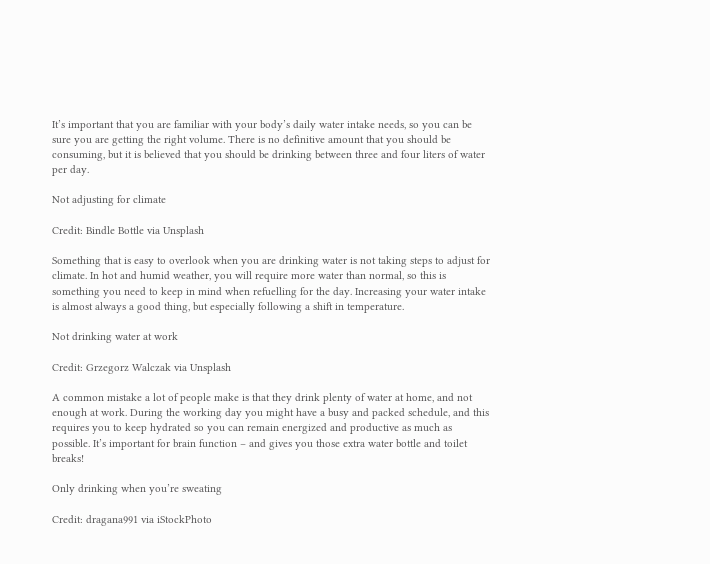It’s important that you are familiar with your body’s daily water intake needs, so you can be sure you are getting the right volume. There is no definitive amount that you should be consuming, but it is believed that you should be drinking between three and four liters of water per day.

Not adjusting for climate

Credit: Bindle Bottle via Unsplash

Something that is easy to overlook when you are drinking water is not taking steps to adjust for climate. In hot and humid weather, you will require more water than normal, so this is something you need to keep in mind when refuelling for the day. Increasing your water intake is almost always a good thing, but especially following a shift in temperature.

Not drinking water at work

Credit: Grzegorz Walczak via Unsplash

A common mistake a lot of people make is that they drink plenty of water at home, and not enough at work. During the working day you might have a busy and packed schedule, and this requires you to keep hydrated so you can remain energized and productive as much as possible. It’s important for brain function – and gives you those extra water bottle and toilet breaks!

Only drinking when you’re sweating

Credit: dragana991 via iStockPhoto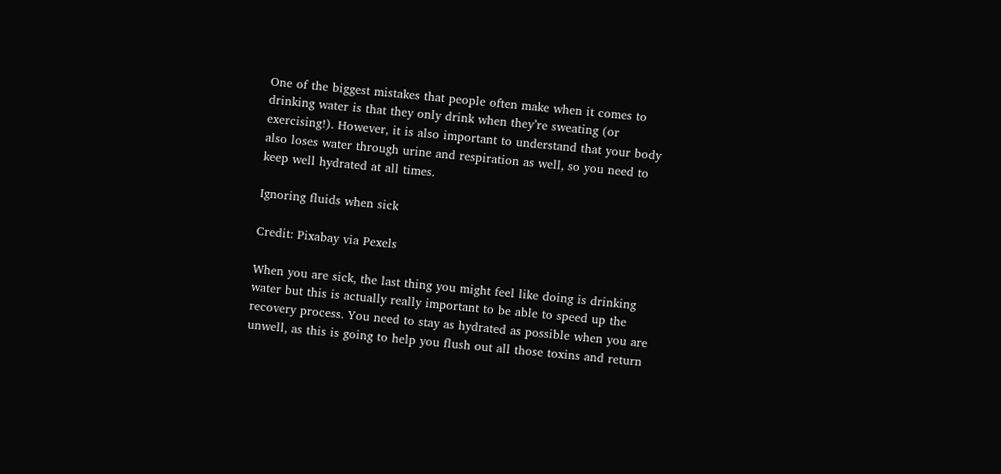One of the biggest mistakes that people often make when it comes to drinking water is that they only drink when they’re sweating (or exercising!). However, it is also important to understand that your body also loses water through urine and respiration as well, so you need to keep well hydrated at all times.

Ignoring fluids when sick

Credit: Pixabay via Pexels

When you are sick, the last thing you might feel like doing is drinking water but this is actually really important to be able to speed up the recovery process. You need to stay as hydrated as possible when you are unwell, as this is going to help you flush out all those toxins and return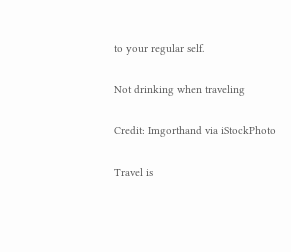to your regular self.

Not drinking when traveling

Credit: Imgorthand via iStockPhoto

Travel is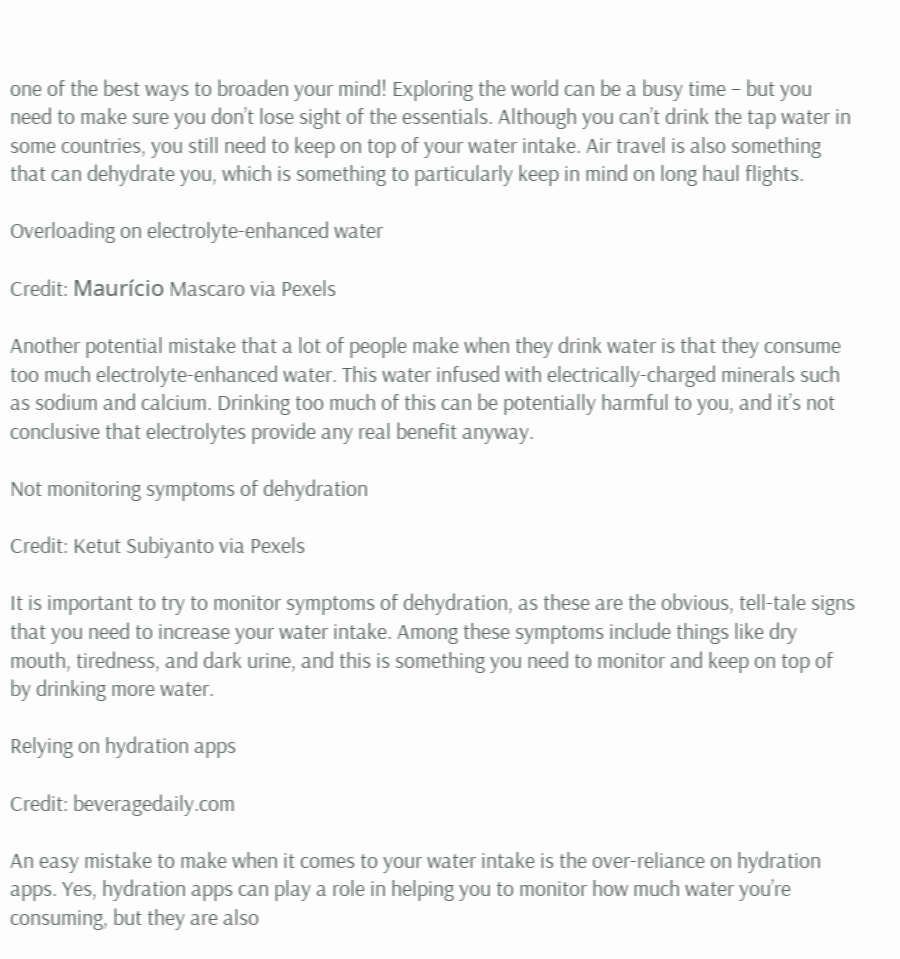one of the best ways to broaden your mind! Exploring the world can be a busy time – but you need to make sure you don’t lose sight of the essentials. Although you can’t drink the tap water in some countries, you still need to keep on top of your water intake. Air travel is also something that can dehydrate you, which is something to particularly keep in mind on long haul flights.

Overloading on electrolyte-enhanced water

Credit: Maurício Mascaro via Pexels

Another potential mistake that a lot of people make when they drink water is that they consume too much electrolyte-enhanced water. This water infused with electrically-charged minerals such as sodium and calcium. Drinking too much of this can be potentially harmful to you, and it’s not conclusive that electrolytes provide any real benefit anyway.

Not monitoring symptoms of dehydration

Credit: Ketut Subiyanto via Pexels

It is important to try to monitor symptoms of dehydration, as these are the obvious, tell-tale signs that you need to increase your water intake. Among these symptoms include things like dry mouth, tiredness, and dark urine, and this is something you need to monitor and keep on top of by drinking more water.

Relying on hydration apps

Credit: beveragedaily.com

An easy mistake to make when it comes to your water intake is the over-reliance on hydration apps. Yes, hydration apps can play a role in helping you to monitor how much water you’re consuming, but they are also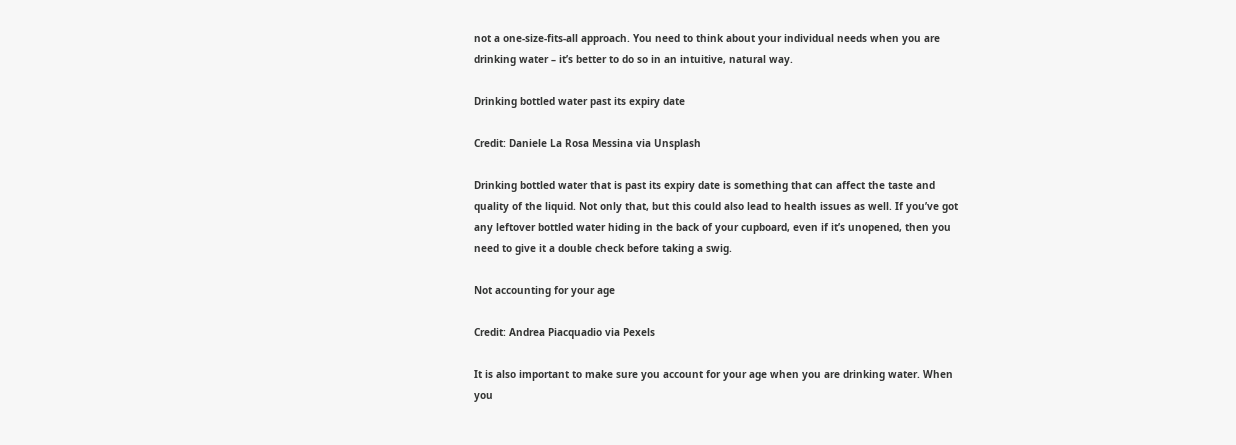not a one-size-fits-all approach. You need to think about your individual needs when you are drinking water – it’s better to do so in an intuitive, natural way.

Drinking bottled water past its expiry date

Credit: Daniele La Rosa Messina via Unsplash

Drinking bottled water that is past its expiry date is something that can affect the taste and quality of the liquid. Not only that, but this could also lead to health issues as well. If you’ve got any leftover bottled water hiding in the back of your cupboard, even if it’s unopened, then you need to give it a double check before taking a swig.

Not accounting for your age

Credit: Andrea Piacquadio via Pexels

It is also important to make sure you account for your age when you are drinking water. When you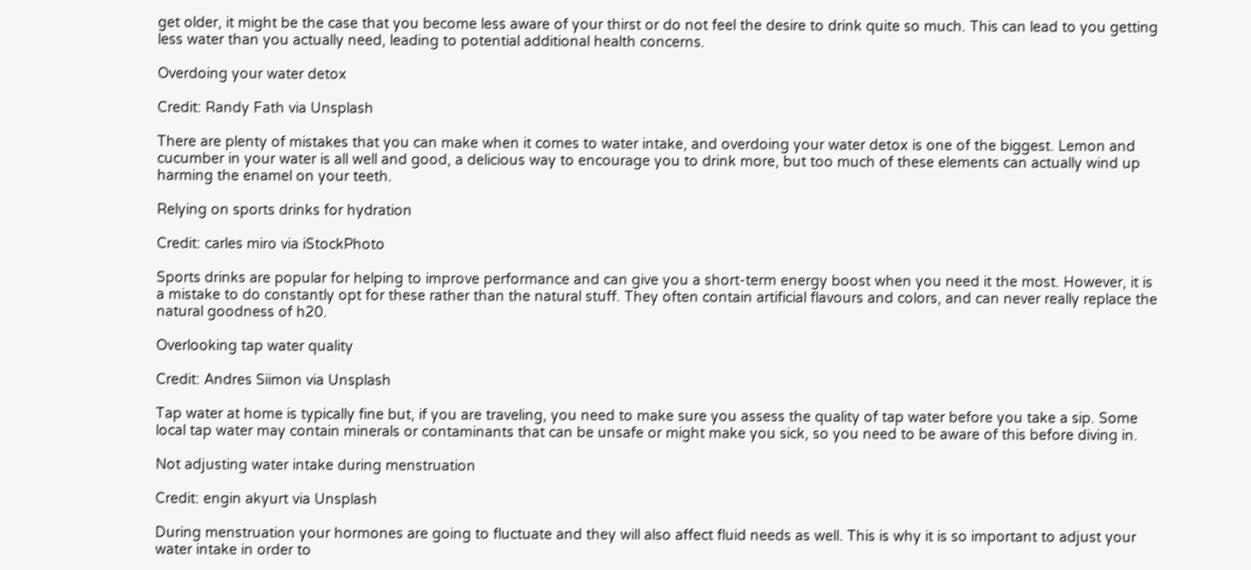get older, it might be the case that you become less aware of your thirst or do not feel the desire to drink quite so much. This can lead to you getting less water than you actually need, leading to potential additional health concerns.

Overdoing your water detox

Credit: Randy Fath via Unsplash

There are plenty of mistakes that you can make when it comes to water intake, and overdoing your water detox is one of the biggest. Lemon and cucumber in your water is all well and good, a delicious way to encourage you to drink more, but too much of these elements can actually wind up harming the enamel on your teeth.

Relying on sports drinks for hydration

Credit: carles miro via iStockPhoto

Sports drinks are popular for helping to improve performance and can give you a short-term energy boost when you need it the most. However, it is a mistake to do constantly opt for these rather than the natural stuff. They often contain artificial flavours and colors, and can never really replace the natural goodness of h20.

Overlooking tap water quality

Credit: Andres Siimon via Unsplash

Tap water at home is typically fine but, if you are traveling, you need to make sure you assess the quality of tap water before you take a sip. Some local tap water may contain minerals or contaminants that can be unsafe or might make you sick, so you need to be aware of this before diving in.

Not adjusting water intake during menstruation

Credit: engin akyurt via Unsplash

During menstruation your hormones are going to fluctuate and they will also affect fluid needs as well. This is why it is so important to adjust your water intake in order to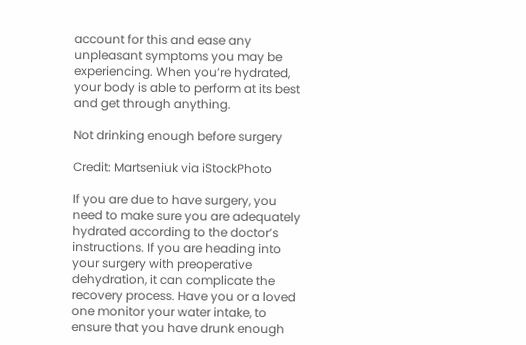account for this and ease any unpleasant symptoms you may be experiencing. When you’re hydrated, your body is able to perform at its best and get through anything.

Not drinking enough before surgery

Credit: Martseniuk via iStockPhoto

If you are due to have surgery, you need to make sure you are adequately hydrated according to the doctor’s instructions. If you are heading into your surgery with preoperative dehydration, it can complicate the recovery process. Have you or a loved one monitor your water intake, to ensure that you have drunk enough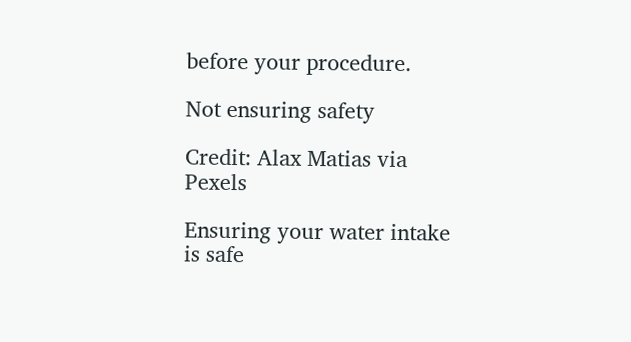before your procedure.

Not ensuring safety

Credit: Alax Matias via Pexels

Ensuring your water intake is safe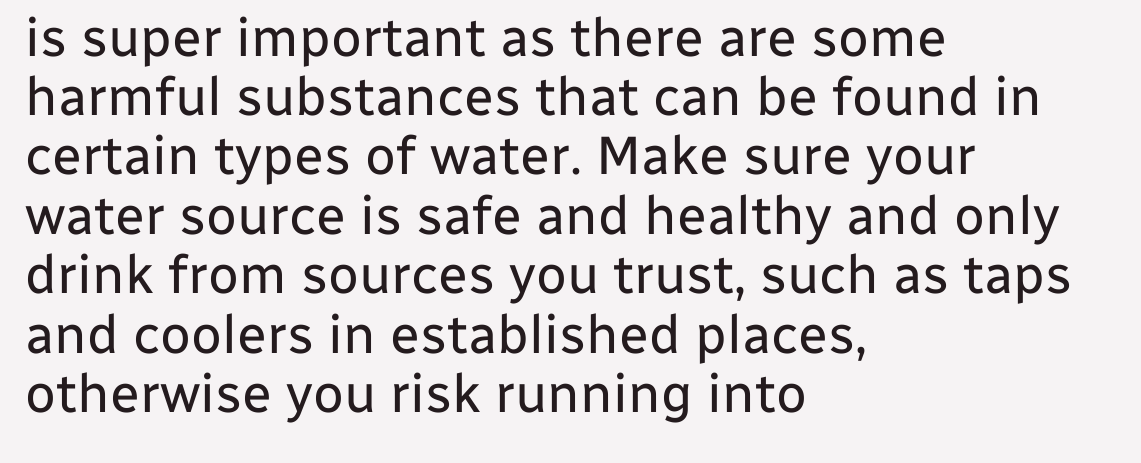is super important as there are some harmful substances that can be found in certain types of water. Make sure your water source is safe and healthy and only drink from sources you trust, such as taps and coolers in established places, otherwise you risk running into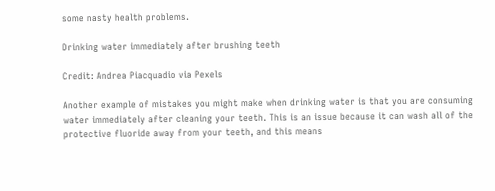some nasty health problems.

Drinking water immediately after brushing teeth

Credit: Andrea Piacquadio via Pexels

Another example of mistakes you might make when drinking water is that you are consuming water immediately after cleaning your teeth. This is an issue because it can wash all of the protective fluoride away from your teeth, and this means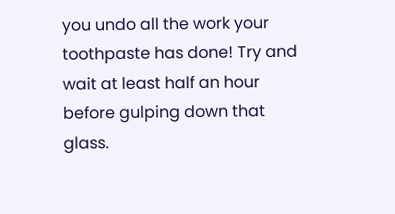you undo all the work your toothpaste has done! Try and wait at least half an hour before gulping down that glass.